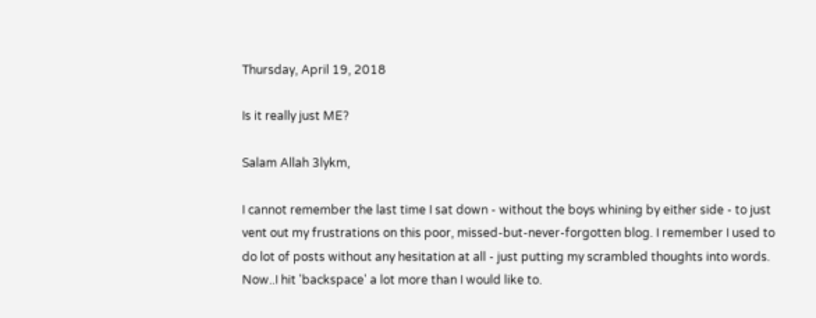Thursday, April 19, 2018

Is it really just ME?

Salam Allah 3lykm,

I cannot remember the last time I sat down - without the boys whining by either side - to just vent out my frustrations on this poor, missed-but-never-forgotten blog. I remember I used to do lot of posts without any hesitation at all - just putting my scrambled thoughts into words. Now..I hit 'backspace' a lot more than I would like to.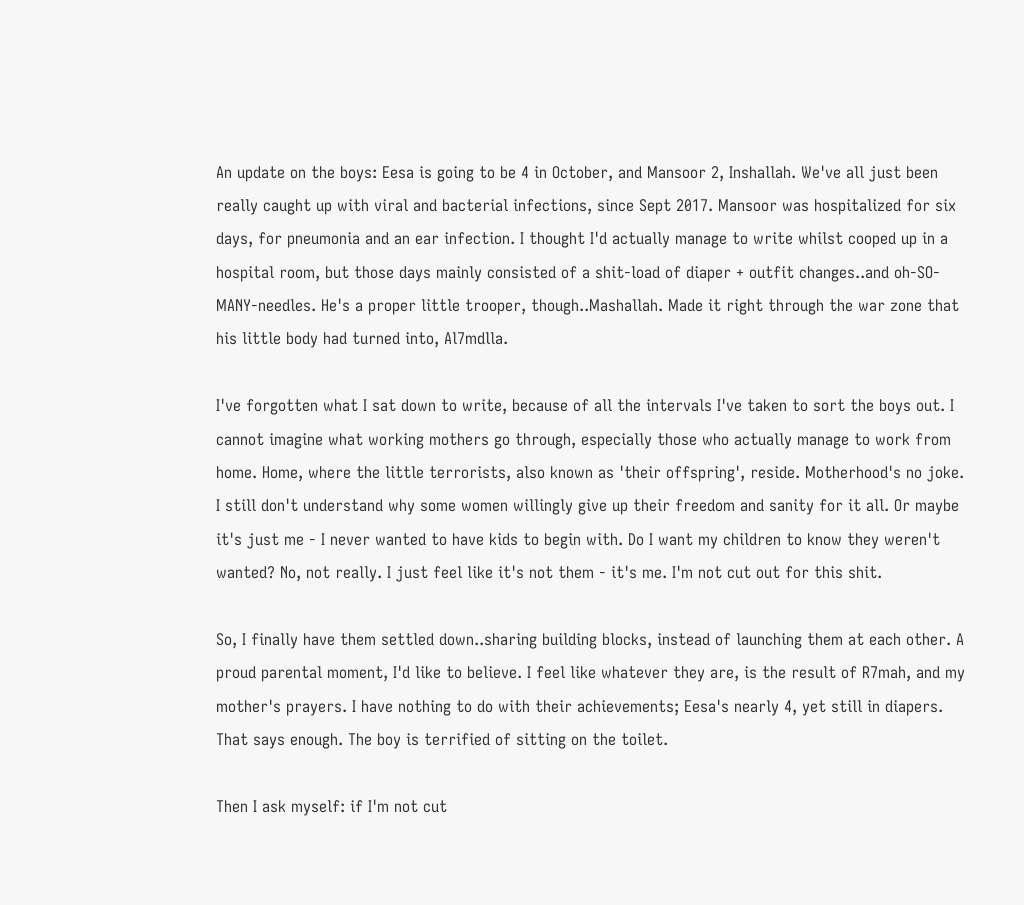An update on the boys: Eesa is going to be 4 in October, and Mansoor 2, Inshallah. We've all just been really caught up with viral and bacterial infections, since Sept 2017. Mansoor was hospitalized for six days, for pneumonia and an ear infection. I thought I'd actually manage to write whilst cooped up in a hospital room, but those days mainly consisted of a shit-load of diaper + outfit changes..and oh-SO-MANY-needles. He's a proper little trooper, though..Mashallah. Made it right through the war zone that his little body had turned into, Al7mdlla.

I've forgotten what I sat down to write, because of all the intervals I've taken to sort the boys out. I cannot imagine what working mothers go through, especially those who actually manage to work from home. Home, where the little terrorists, also known as 'their offspring', reside. Motherhood's no joke. I still don't understand why some women willingly give up their freedom and sanity for it all. Or maybe it's just me - I never wanted to have kids to begin with. Do I want my children to know they weren't wanted? No, not really. I just feel like it's not them - it's me. I'm not cut out for this shit.

So, I finally have them settled down..sharing building blocks, instead of launching them at each other. A proud parental moment, I'd like to believe. I feel like whatever they are, is the result of R7mah, and my mother's prayers. I have nothing to do with their achievements; Eesa's nearly 4, yet still in diapers. That says enough. The boy is terrified of sitting on the toilet.

Then I ask myself: if I'm not cut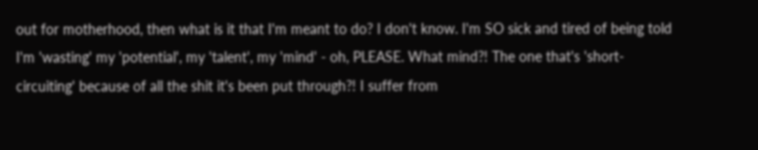out for motherhood, then what is it that I'm meant to do? I don't know. I'm SO sick and tired of being told I'm 'wasting' my 'potential', my 'talent', my 'mind' - oh, PLEASE. What mind?! The one that's 'short-circuiting' because of all the shit it's been put through?! I suffer from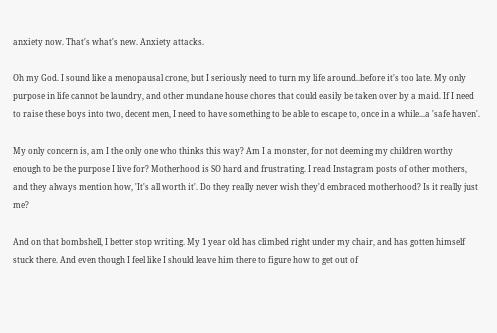anxiety now. That's what's new. Anxiety attacks.

Oh my God. I sound like a menopausal crone, but I seriously need to turn my life around..before it's too late. My only purpose in life cannot be laundry, and other mundane house chores that could easily be taken over by a maid. If I need to raise these boys into two, decent men, I need to have something to be able to escape to, once in a while...a 'safe haven'.

My only concern is, am I the only one who thinks this way? Am I a monster, for not deeming my children worthy enough to be the purpose I live for? Motherhood is SO hard and frustrating. I read Instagram posts of other mothers, and they always mention how, 'It's all worth it'. Do they really never wish they'd embraced motherhood? Is it really just me?

And on that bombshell, I better stop writing. My 1 year old has climbed right under my chair, and has gotten himself stuck there. And even though I feel like I should leave him there to figure how to get out of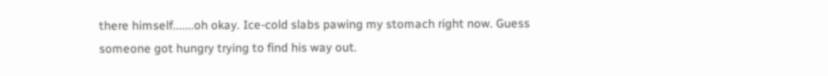there himself.......oh okay. Ice-cold slabs pawing my stomach right now. Guess someone got hungry trying to find his way out.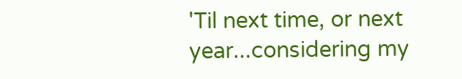'Til next time, or next year...considering my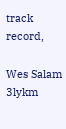track record,

Wes Salam 3lykm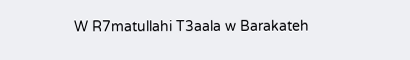W R7matullahi T3aala w Barakateh